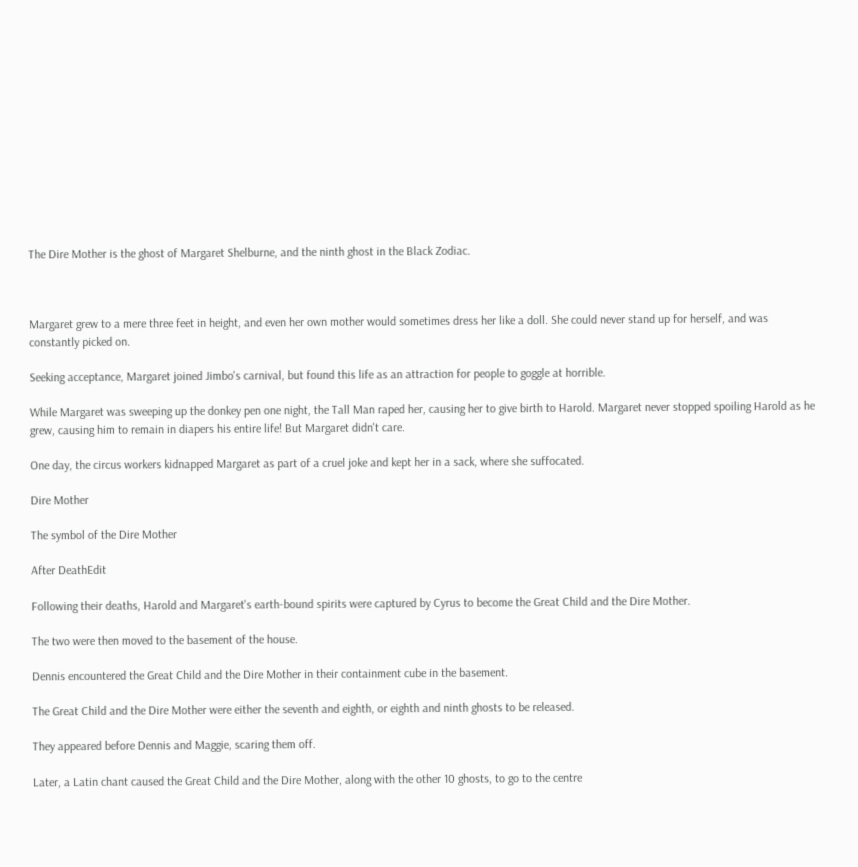The Dire Mother is the ghost of Margaret Shelburne, and the ninth ghost in the Black Zodiac.



Margaret grew to a mere three feet in height, and even her own mother would sometimes dress her like a doll. She could never stand up for herself, and was constantly picked on.

Seeking acceptance, Margaret joined Jimbo's carnival, but found this life as an attraction for people to goggle at horrible.

While Margaret was sweeping up the donkey pen one night, the Tall Man raped her, causing her to give birth to Harold. Margaret never stopped spoiling Harold as he grew, causing him to remain in diapers his entire life! But Margaret didn't care.

One day, the circus workers kidnapped Margaret as part of a cruel joke and kept her in a sack, where she suffocated.

Dire Mother

The symbol of the Dire Mother

After DeathEdit

Following their deaths, Harold and Margaret's earth-bound spirits were captured by Cyrus to become the Great Child and the Dire Mother.

The two were then moved to the basement of the house.

Dennis encountered the Great Child and the Dire Mother in their containment cube in the basement.

The Great Child and the Dire Mother were either the seventh and eighth, or eighth and ninth ghosts to be released.

They appeared before Dennis and Maggie, scaring them off.

Later, a Latin chant caused the Great Child and the Dire Mother, along with the other 10 ghosts, to go to the centre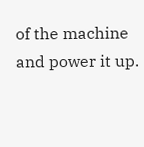of the machine and power it up.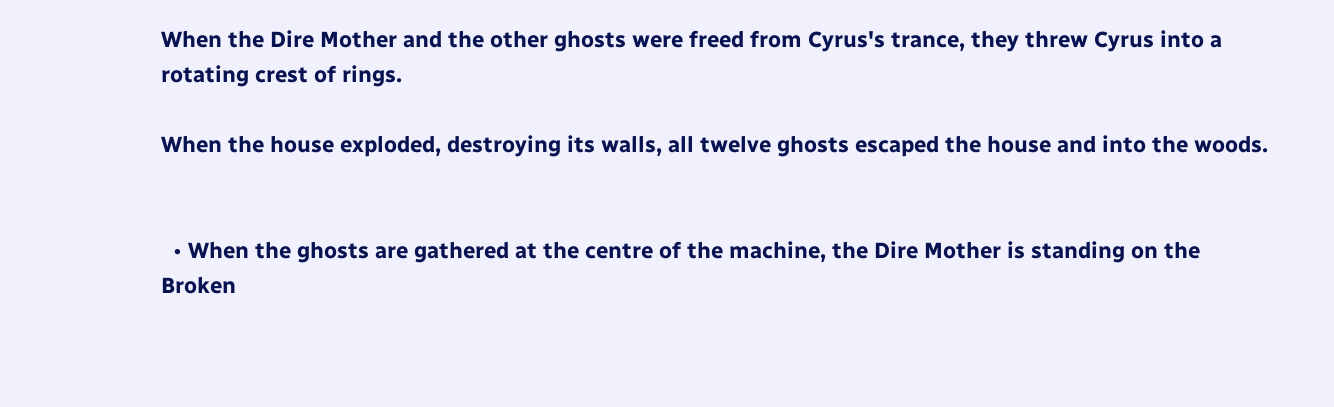When the Dire Mother and the other ghosts were freed from Cyrus's trance, they threw Cyrus into a rotating crest of rings.

When the house exploded, destroying its walls, all twelve ghosts escaped the house and into the woods.


  • When the ghosts are gathered at the centre of the machine, the Dire Mother is standing on the Broken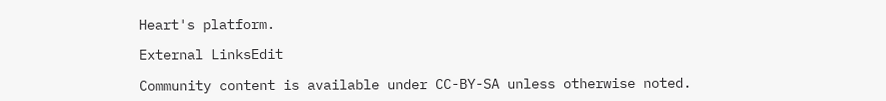Heart's platform.

External LinksEdit

Community content is available under CC-BY-SA unless otherwise noted.